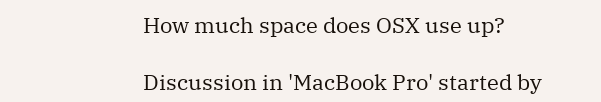How much space does OSX use up?

Discussion in 'MacBook Pro' started by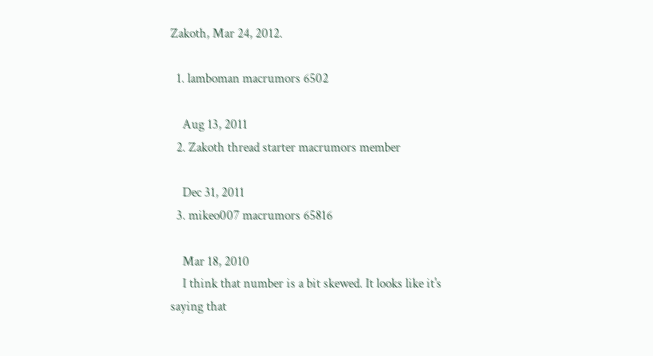Zakoth, Mar 24, 2012.

  1. lamboman macrumors 6502

    Aug 13, 2011
  2. Zakoth thread starter macrumors member

    Dec 31, 2011
  3. mikeo007 macrumors 65816

    Mar 18, 2010
    I think that number is a bit skewed. It looks like it's saying that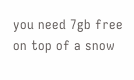you need 7gb free on top of a snow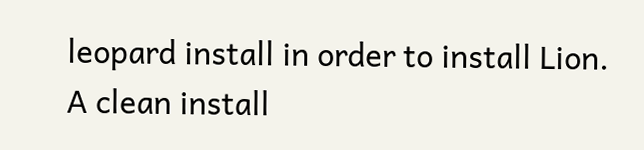leopard install in order to install Lion. A clean install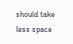should take less space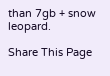than 7gb + snow leopard.

Share This Page